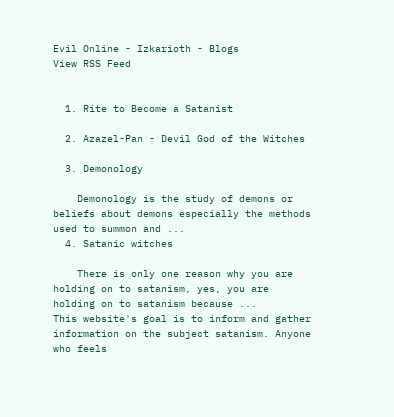Evil Online - Izkarioth - Blogs
View RSS Feed


  1. Rite to Become a Satanist

  2. Azazel-Pan - Devil God of the Witches

  3. Demonology

    Demonology is the study of demons or beliefs about demons especially the methods used to summon and ...
  4. Satanic witches

    There is only one reason why you are holding on to satanism, yes, you are holding on to satanism because ...
This website's goal is to inform and gather information on the subject satanism. Anyone who feels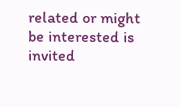related or might be interested is invited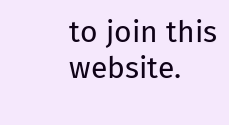to join this website.